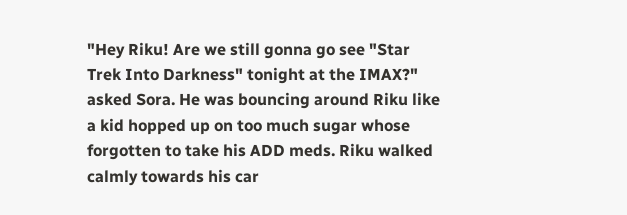"Hey Riku! Are we still gonna go see "Star Trek Into Darkness" tonight at the IMAX?" asked Sora. He was bouncing around Riku like a kid hopped up on too much sugar whose forgotten to take his ADD meds. Riku walked calmly towards his car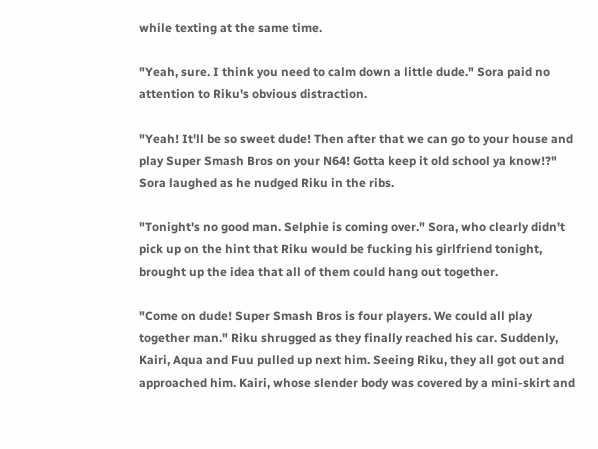while texting at the same time.

"Yeah, sure. I think you need to calm down a little dude." Sora paid no attention to Riku's obvious distraction.

"Yeah! It'll be so sweet dude! Then after that we can go to your house and play Super Smash Bros on your N64! Gotta keep it old school ya know!?" Sora laughed as he nudged Riku in the ribs.

"Tonight's no good man. Selphie is coming over." Sora, who clearly didn't pick up on the hint that Riku would be fucking his girlfriend tonight, brought up the idea that all of them could hang out together.

"Come on dude! Super Smash Bros is four players. We could all play together man." Riku shrugged as they finally reached his car. Suddenly, Kairi, Aqua and Fuu pulled up next him. Seeing Riku, they all got out and approached him. Kairi, whose slender body was covered by a mini-skirt and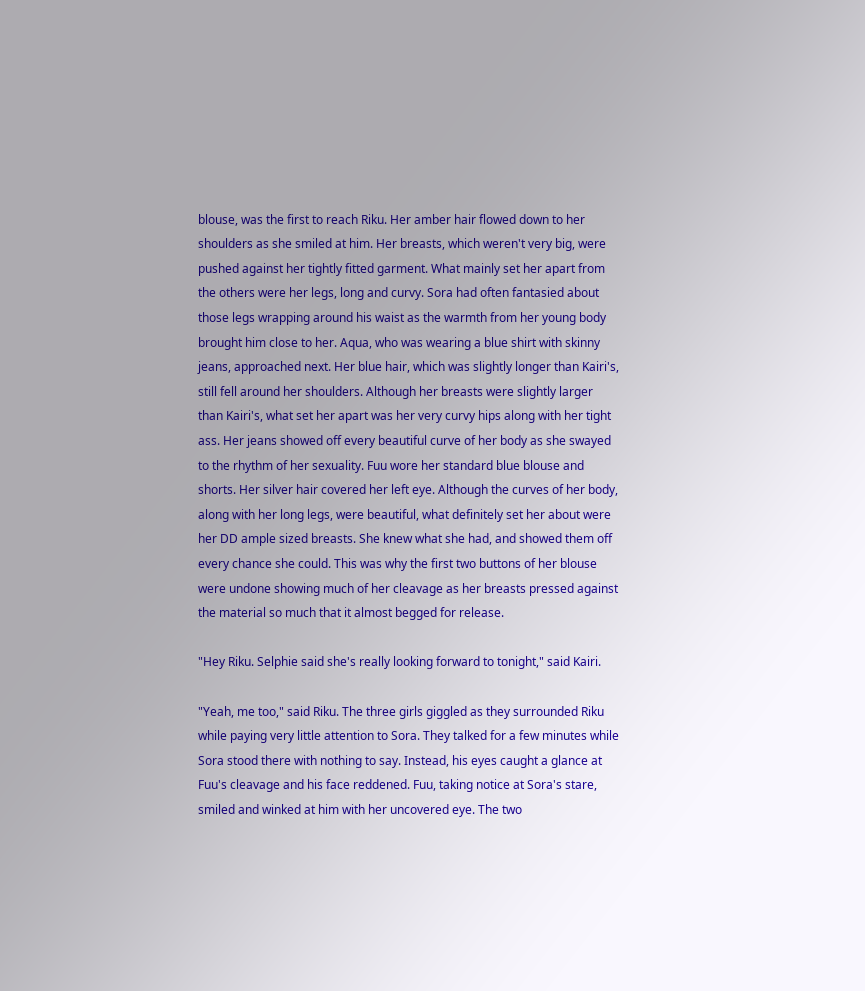blouse, was the first to reach Riku. Her amber hair flowed down to her shoulders as she smiled at him. Her breasts, which weren't very big, were pushed against her tightly fitted garment. What mainly set her apart from the others were her legs, long and curvy. Sora had often fantasied about those legs wrapping around his waist as the warmth from her young body brought him close to her. Aqua, who was wearing a blue shirt with skinny jeans, approached next. Her blue hair, which was slightly longer than Kairi's, still fell around her shoulders. Although her breasts were slightly larger than Kairi's, what set her apart was her very curvy hips along with her tight ass. Her jeans showed off every beautiful curve of her body as she swayed to the rhythm of her sexuality. Fuu wore her standard blue blouse and shorts. Her silver hair covered her left eye. Although the curves of her body, along with her long legs, were beautiful, what definitely set her about were her DD ample sized breasts. She knew what she had, and showed them off every chance she could. This was why the first two buttons of her blouse were undone showing much of her cleavage as her breasts pressed against the material so much that it almost begged for release.

"Hey Riku. Selphie said she's really looking forward to tonight," said Kairi.

"Yeah, me too," said Riku. The three girls giggled as they surrounded Riku while paying very little attention to Sora. They talked for a few minutes while Sora stood there with nothing to say. Instead, his eyes caught a glance at Fuu's cleavage and his face reddened. Fuu, taking notice at Sora's stare, smiled and winked at him with her uncovered eye. The two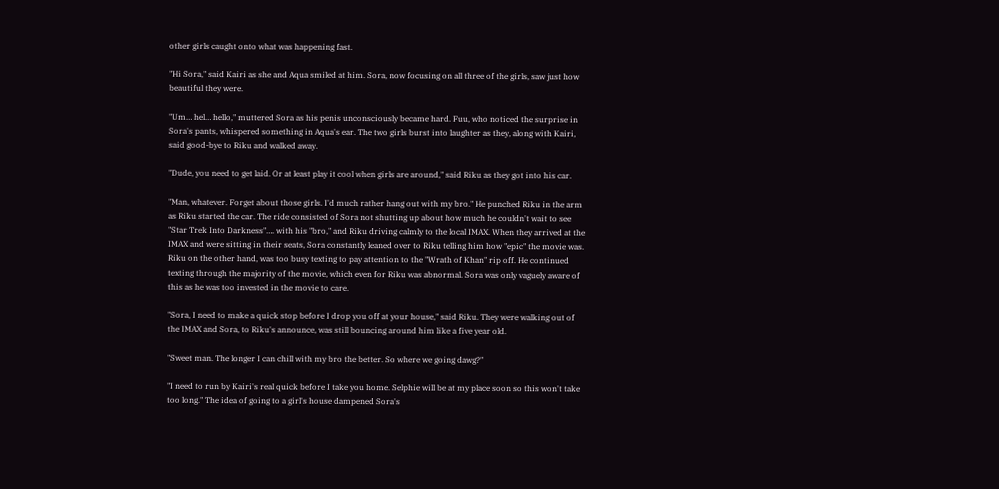other girls caught onto what was happening fast.

"Hi Sora," said Kairi as she and Aqua smiled at him. Sora, now focusing on all three of the girls, saw just how beautiful they were.

"Um… hel… hello," muttered Sora as his penis unconsciously became hard. Fuu, who noticed the surprise in Sora's pants, whispered something in Aqua's ear. The two girls burst into laughter as they, along with Kairi, said good-bye to Riku and walked away.

"Dude, you need to get laid. Or at least play it cool when girls are around," said Riku as they got into his car.

"Man, whatever. Forget about those girls. I'd much rather hang out with my bro." He punched Riku in the arm as Riku started the car. The ride consisted of Sora not shutting up about how much he couldn't wait to see "Star Trek Into Darkness"…. with his "bro," and Riku driving calmly to the local IMAX. When they arrived at the IMAX and were sitting in their seats, Sora constantly leaned over to Riku telling him how "epic" the movie was. Riku on the other hand, was too busy texting to pay attention to the "Wrath of Khan" rip off. He continued texting through the majority of the movie, which even for Riku was abnormal. Sora was only vaguely aware of this as he was too invested in the movie to care.

"Sora, I need to make a quick stop before I drop you off at your house," said Riku. They were walking out of the IMAX and Sora, to Riku's announce, was still bouncing around him like a five year old.

"Sweet man. The longer I can chill with my bro the better. So where we going dawg?"

"I need to run by Kairi's real quick before I take you home. Selphie will be at my place soon so this won't take too long." The idea of going to a girl's house dampened Sora's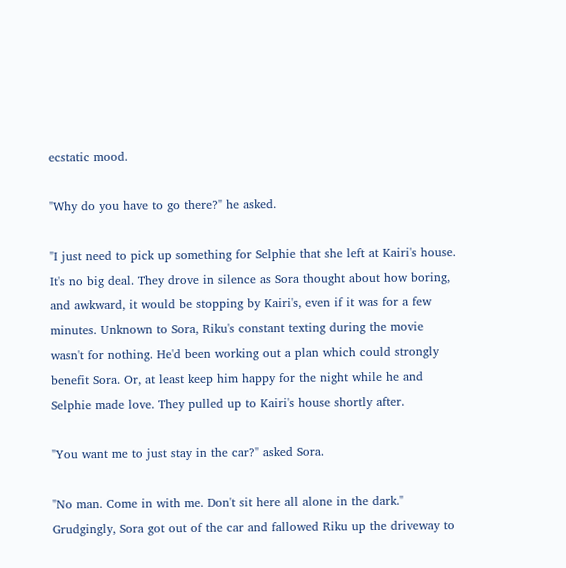ecstatic mood.

"Why do you have to go there?" he asked.

"I just need to pick up something for Selphie that she left at Kairi's house. It's no big deal. They drove in silence as Sora thought about how boring, and awkward, it would be stopping by Kairi's, even if it was for a few minutes. Unknown to Sora, Riku's constant texting during the movie wasn't for nothing. He'd been working out a plan which could strongly benefit Sora. Or, at least keep him happy for the night while he and Selphie made love. They pulled up to Kairi's house shortly after.

"You want me to just stay in the car?" asked Sora.

"No man. Come in with me. Don't sit here all alone in the dark." Grudgingly, Sora got out of the car and fallowed Riku up the driveway to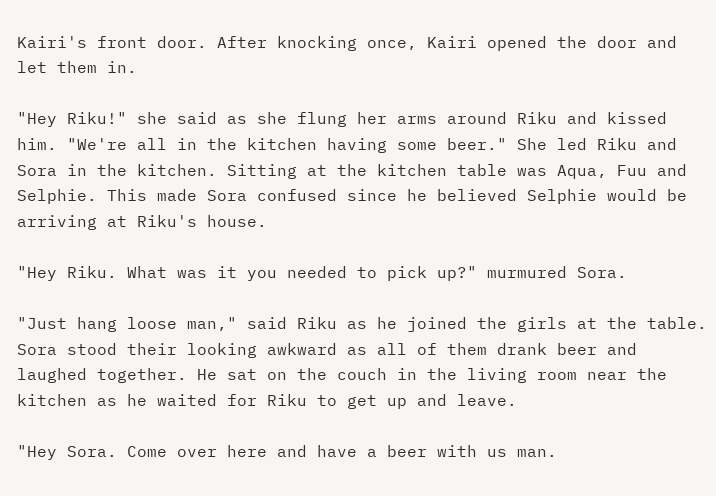Kairi's front door. After knocking once, Kairi opened the door and let them in.

"Hey Riku!" she said as she flung her arms around Riku and kissed him. "We're all in the kitchen having some beer." She led Riku and Sora in the kitchen. Sitting at the kitchen table was Aqua, Fuu and Selphie. This made Sora confused since he believed Selphie would be arriving at Riku's house.

"Hey Riku. What was it you needed to pick up?" murmured Sora.

"Just hang loose man," said Riku as he joined the girls at the table. Sora stood their looking awkward as all of them drank beer and laughed together. He sat on the couch in the living room near the kitchen as he waited for Riku to get up and leave.

"Hey Sora. Come over here and have a beer with us man.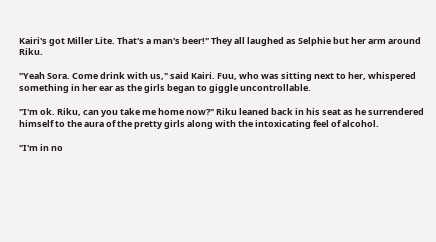Kairi's got Miller Lite. That's a man's beer!" They all laughed as Selphie but her arm around Riku.

"Yeah Sora. Come drink with us," said Kairi. Fuu, who was sitting next to her, whispered something in her ear as the girls began to giggle uncontrollable.

"I'm ok. Riku, can you take me home now?" Riku leaned back in his seat as he surrendered himself to the aura of the pretty girls along with the intoxicating feel of alcohol.

"I'm in no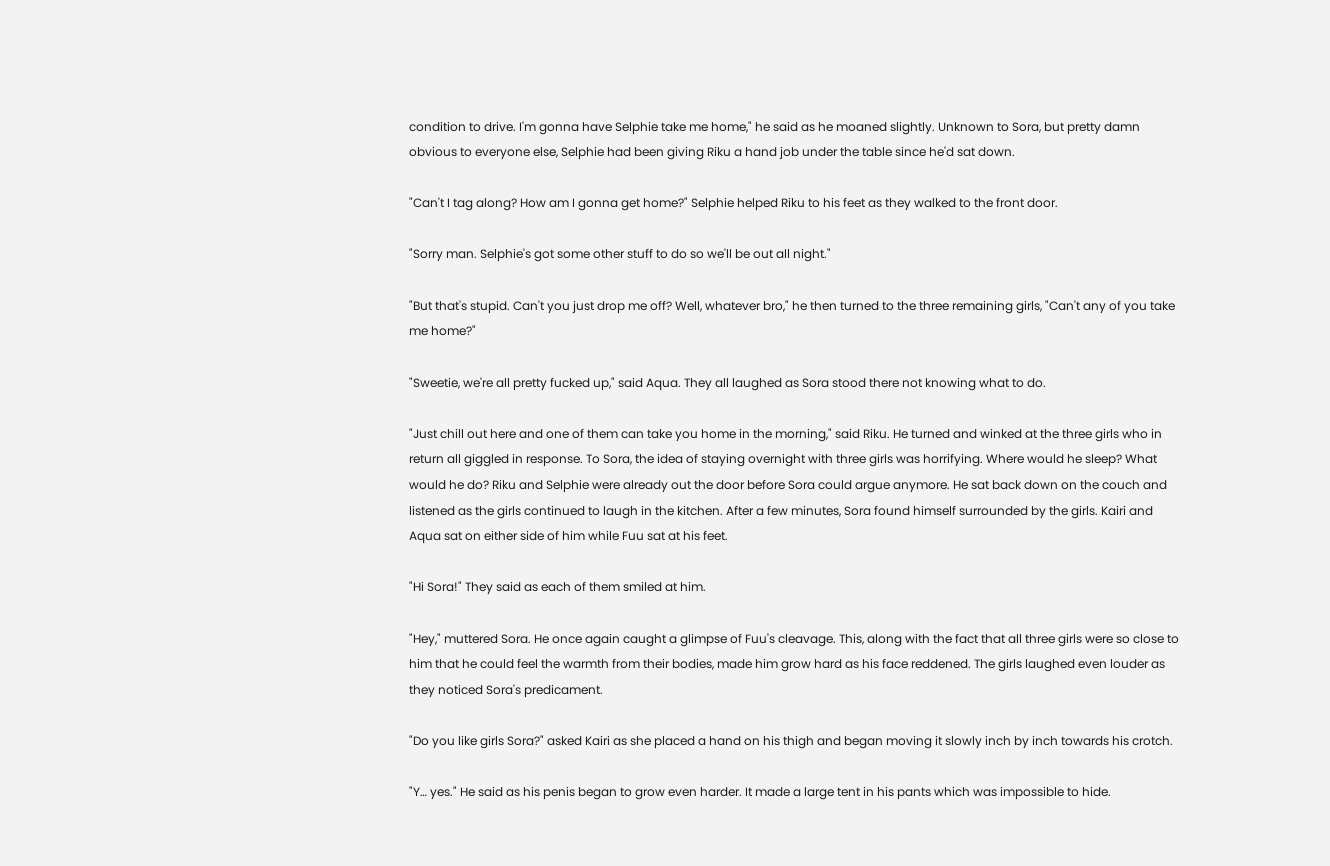condition to drive. I'm gonna have Selphie take me home," he said as he moaned slightly. Unknown to Sora, but pretty damn obvious to everyone else, Selphie had been giving Riku a hand job under the table since he'd sat down.

"Can't I tag along? How am I gonna get home?" Selphie helped Riku to his feet as they walked to the front door.

"Sorry man. Selphie's got some other stuff to do so we'll be out all night."

"But that's stupid. Can't you just drop me off? Well, whatever bro," he then turned to the three remaining girls, "Can't any of you take me home?"

"Sweetie, we're all pretty fucked up," said Aqua. They all laughed as Sora stood there not knowing what to do.

"Just chill out here and one of them can take you home in the morning," said Riku. He turned and winked at the three girls who in return all giggled in response. To Sora, the idea of staying overnight with three girls was horrifying. Where would he sleep? What would he do? Riku and Selphie were already out the door before Sora could argue anymore. He sat back down on the couch and listened as the girls continued to laugh in the kitchen. After a few minutes, Sora found himself surrounded by the girls. Kairi and Aqua sat on either side of him while Fuu sat at his feet.

"Hi Sora!" They said as each of them smiled at him.

"Hey," muttered Sora. He once again caught a glimpse of Fuu's cleavage. This, along with the fact that all three girls were so close to him that he could feel the warmth from their bodies, made him grow hard as his face reddened. The girls laughed even louder as they noticed Sora's predicament.

"Do you like girls Sora?" asked Kairi as she placed a hand on his thigh and began moving it slowly inch by inch towards his crotch.

"Y… yes." He said as his penis began to grow even harder. It made a large tent in his pants which was impossible to hide.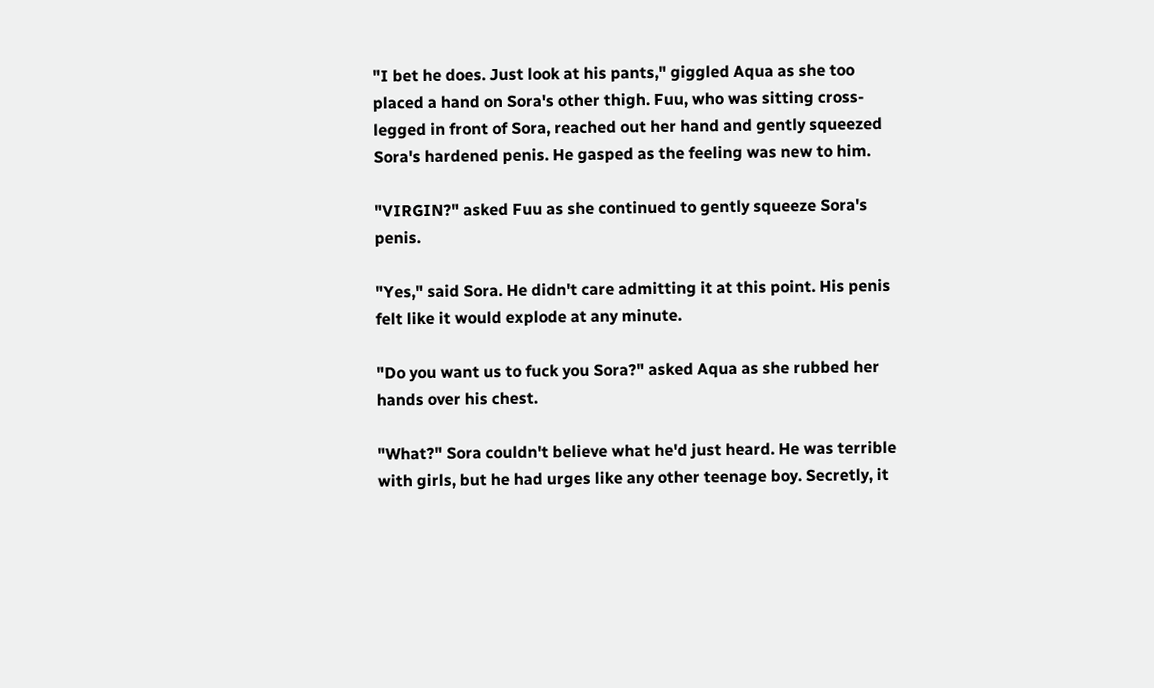"I bet he does. Just look at his pants," giggled Aqua as she too placed a hand on Sora's other thigh. Fuu, who was sitting cross-legged in front of Sora, reached out her hand and gently squeezed Sora's hardened penis. He gasped as the feeling was new to him.

"VIRGIN?" asked Fuu as she continued to gently squeeze Sora's penis.

"Yes," said Sora. He didn't care admitting it at this point. His penis felt like it would explode at any minute.

"Do you want us to fuck you Sora?" asked Aqua as she rubbed her hands over his chest.

"What?" Sora couldn't believe what he'd just heard. He was terrible with girls, but he had urges like any other teenage boy. Secretly, it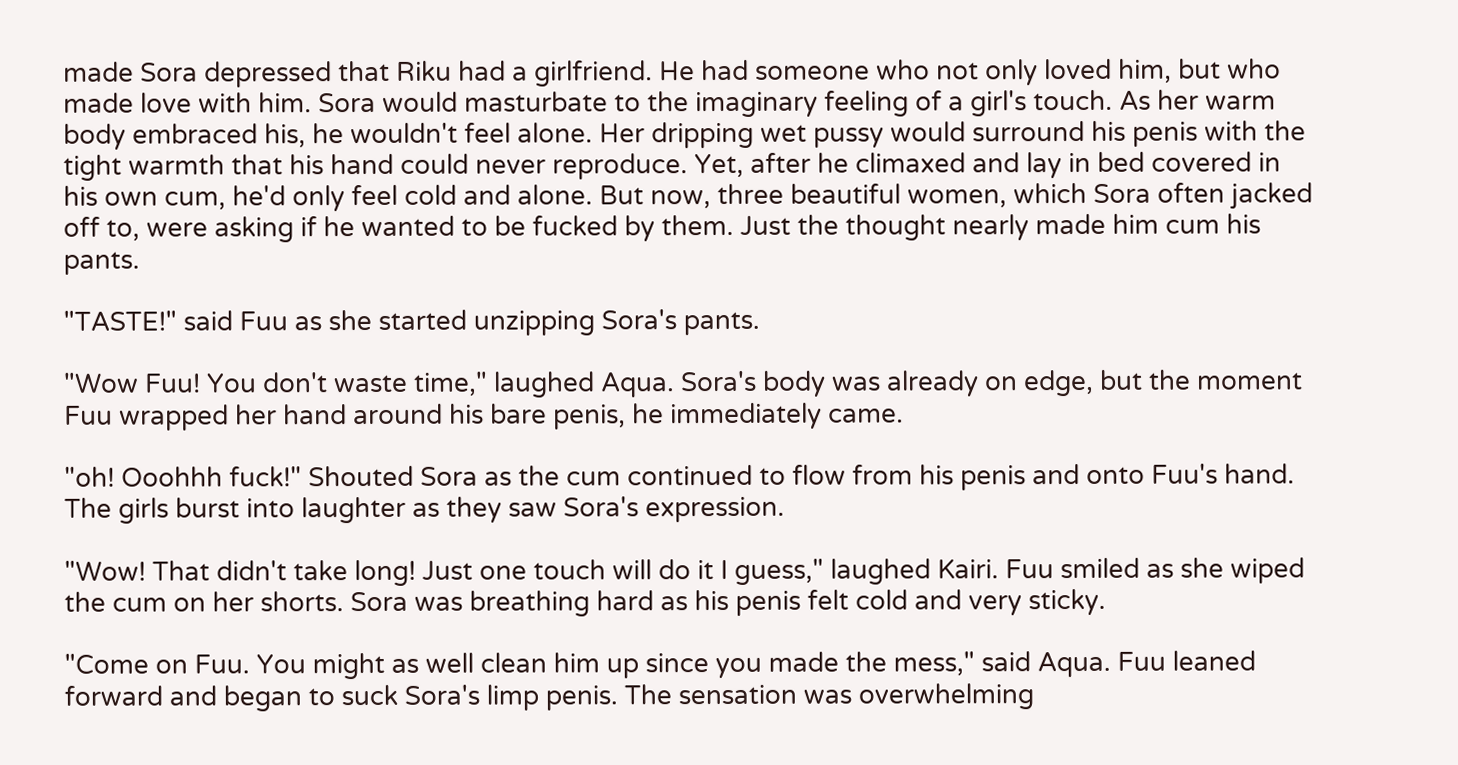made Sora depressed that Riku had a girlfriend. He had someone who not only loved him, but who made love with him. Sora would masturbate to the imaginary feeling of a girl's touch. As her warm body embraced his, he wouldn't feel alone. Her dripping wet pussy would surround his penis with the tight warmth that his hand could never reproduce. Yet, after he climaxed and lay in bed covered in his own cum, he'd only feel cold and alone. But now, three beautiful women, which Sora often jacked off to, were asking if he wanted to be fucked by them. Just the thought nearly made him cum his pants.

"TASTE!" said Fuu as she started unzipping Sora's pants.

"Wow Fuu! You don't waste time," laughed Aqua. Sora's body was already on edge, but the moment Fuu wrapped her hand around his bare penis, he immediately came.

"oh! Ooohhh fuck!" Shouted Sora as the cum continued to flow from his penis and onto Fuu's hand. The girls burst into laughter as they saw Sora's expression.

"Wow! That didn't take long! Just one touch will do it I guess," laughed Kairi. Fuu smiled as she wiped the cum on her shorts. Sora was breathing hard as his penis felt cold and very sticky.

"Come on Fuu. You might as well clean him up since you made the mess," said Aqua. Fuu leaned forward and began to suck Sora's limp penis. The sensation was overwhelming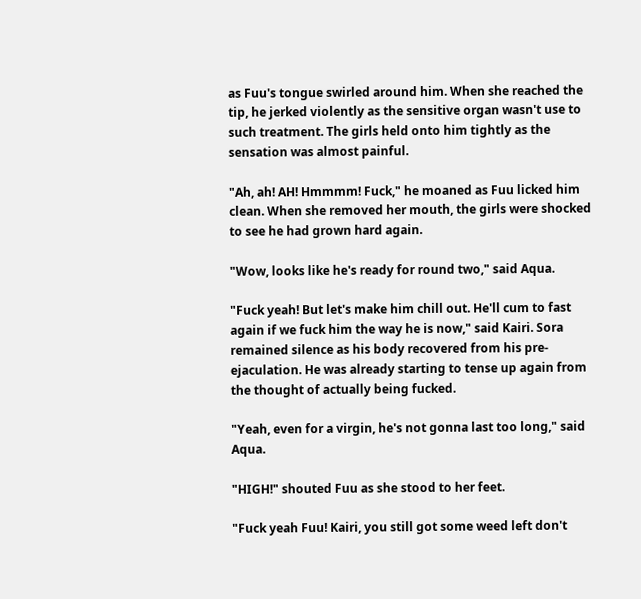as Fuu's tongue swirled around him. When she reached the tip, he jerked violently as the sensitive organ wasn't use to such treatment. The girls held onto him tightly as the sensation was almost painful.

"Ah, ah! AH! Hmmmm! Fuck," he moaned as Fuu licked him clean. When she removed her mouth, the girls were shocked to see he had grown hard again.

"Wow, looks like he's ready for round two," said Aqua.

"Fuck yeah! But let's make him chill out. He'll cum to fast again if we fuck him the way he is now," said Kairi. Sora remained silence as his body recovered from his pre-ejaculation. He was already starting to tense up again from the thought of actually being fucked.

"Yeah, even for a virgin, he's not gonna last too long," said Aqua.

"HIGH!" shouted Fuu as she stood to her feet.

"Fuck yeah Fuu! Kairi, you still got some weed left don't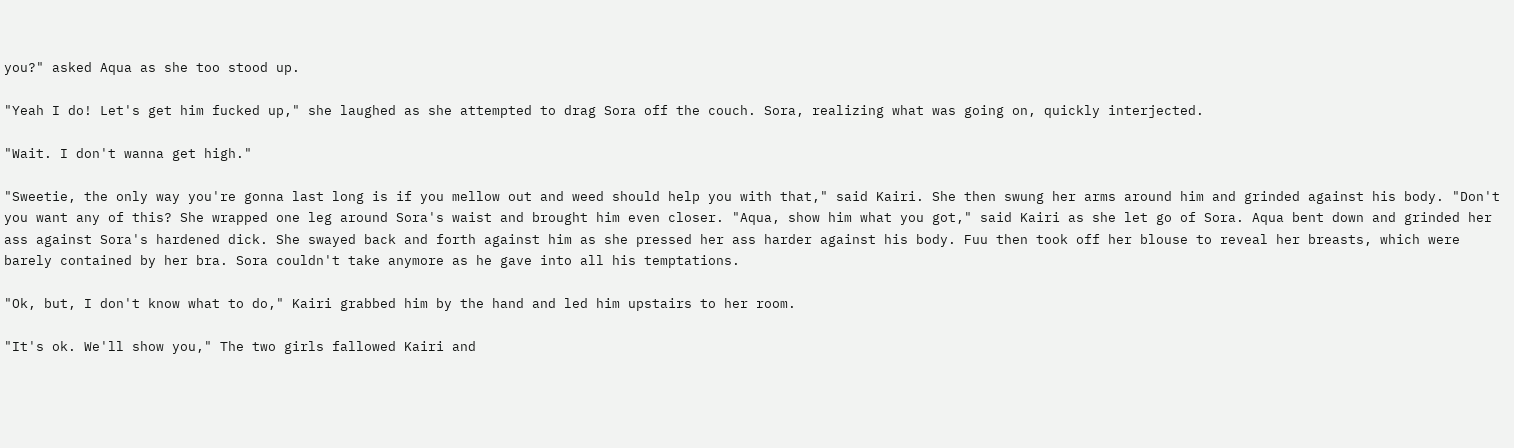you?" asked Aqua as she too stood up.

"Yeah I do! Let's get him fucked up," she laughed as she attempted to drag Sora off the couch. Sora, realizing what was going on, quickly interjected.

"Wait. I don't wanna get high."

"Sweetie, the only way you're gonna last long is if you mellow out and weed should help you with that," said Kairi. She then swung her arms around him and grinded against his body. "Don't you want any of this? She wrapped one leg around Sora's waist and brought him even closer. "Aqua, show him what you got," said Kairi as she let go of Sora. Aqua bent down and grinded her ass against Sora's hardened dick. She swayed back and forth against him as she pressed her ass harder against his body. Fuu then took off her blouse to reveal her breasts, which were barely contained by her bra. Sora couldn't take anymore as he gave into all his temptations.

"Ok, but, I don't know what to do," Kairi grabbed him by the hand and led him upstairs to her room.

"It's ok. We'll show you," The two girls fallowed Kairi and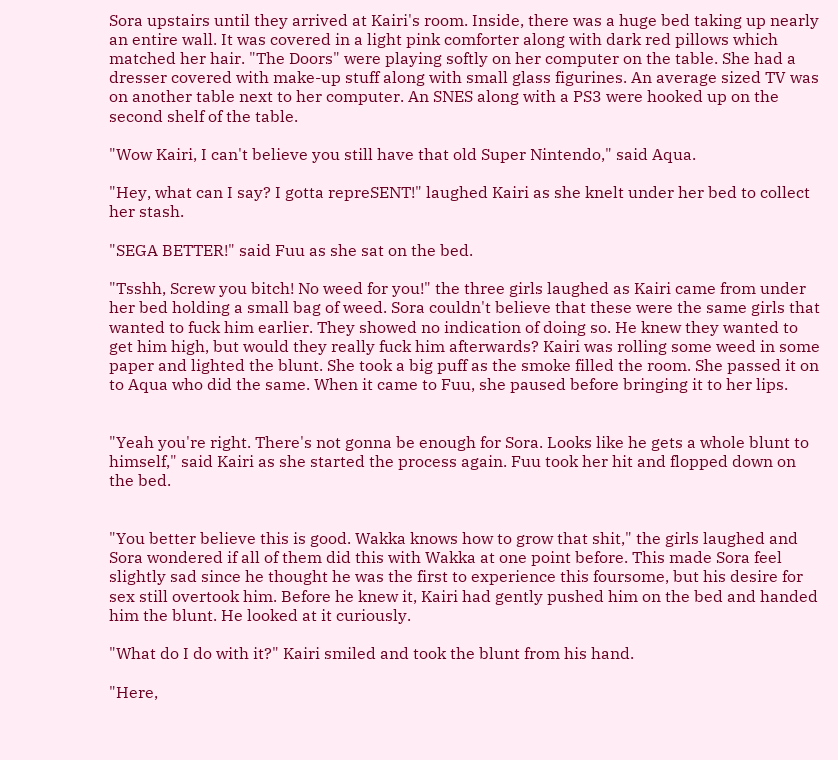Sora upstairs until they arrived at Kairi's room. Inside, there was a huge bed taking up nearly an entire wall. It was covered in a light pink comforter along with dark red pillows which matched her hair. "The Doors" were playing softly on her computer on the table. She had a dresser covered with make-up stuff along with small glass figurines. An average sized TV was on another table next to her computer. An SNES along with a PS3 were hooked up on the second shelf of the table.

"Wow Kairi, I can't believe you still have that old Super Nintendo," said Aqua.

"Hey, what can I say? I gotta repreSENT!" laughed Kairi as she knelt under her bed to collect her stash.

"SEGA BETTER!" said Fuu as she sat on the bed.

"Tsshh, Screw you bitch! No weed for you!" the three girls laughed as Kairi came from under her bed holding a small bag of weed. Sora couldn't believe that these were the same girls that wanted to fuck him earlier. They showed no indication of doing so. He knew they wanted to get him high, but would they really fuck him afterwards? Kairi was rolling some weed in some paper and lighted the blunt. She took a big puff as the smoke filled the room. She passed it on to Aqua who did the same. When it came to Fuu, she paused before bringing it to her lips.


"Yeah you're right. There's not gonna be enough for Sora. Looks like he gets a whole blunt to himself," said Kairi as she started the process again. Fuu took her hit and flopped down on the bed.


"You better believe this is good. Wakka knows how to grow that shit," the girls laughed and Sora wondered if all of them did this with Wakka at one point before. This made Sora feel slightly sad since he thought he was the first to experience this foursome, but his desire for sex still overtook him. Before he knew it, Kairi had gently pushed him on the bed and handed him the blunt. He looked at it curiously.

"What do I do with it?" Kairi smiled and took the blunt from his hand.

"Here,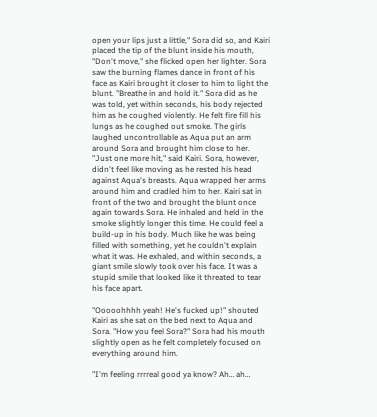open your lips just a little," Sora did so, and Kairi placed the tip of the blunt inside his mouth, "Don't move," she flicked open her lighter. Sora saw the burning flames dance in front of his face as Kairi brought it closer to him to light the blunt. "Breathe in and hold it." Sora did as he was told, yet within seconds, his body rejected him as he coughed violently. He felt fire fill his lungs as he coughed out smoke. The girls laughed uncontrollable as Aqua put an arm around Sora and brought him close to her. "Just one more hit," said Kairi. Sora, however, didn't feel like moving as he rested his head against Aqua's breasts. Aqua wrapped her arms around him and cradled him to her. Kairi sat in front of the two and brought the blunt once again towards Sora. He inhaled and held in the smoke slightly longer this time. He could feel a build-up in his body. Much like he was being filled with something, yet he couldn't explain what it was. He exhaled, and within seconds, a giant smile slowly took over his face. It was a stupid smile that looked like it threated to tear his face apart.

"Ooooohhhh yeah! He's fucked up!" shouted Kairi as she sat on the bed next to Aqua and Sora. "How you feel Sora?" Sora had his mouth slightly open as he felt completely focused on everything around him.

"I'm feeling rrrreal good ya know? Ah… ah…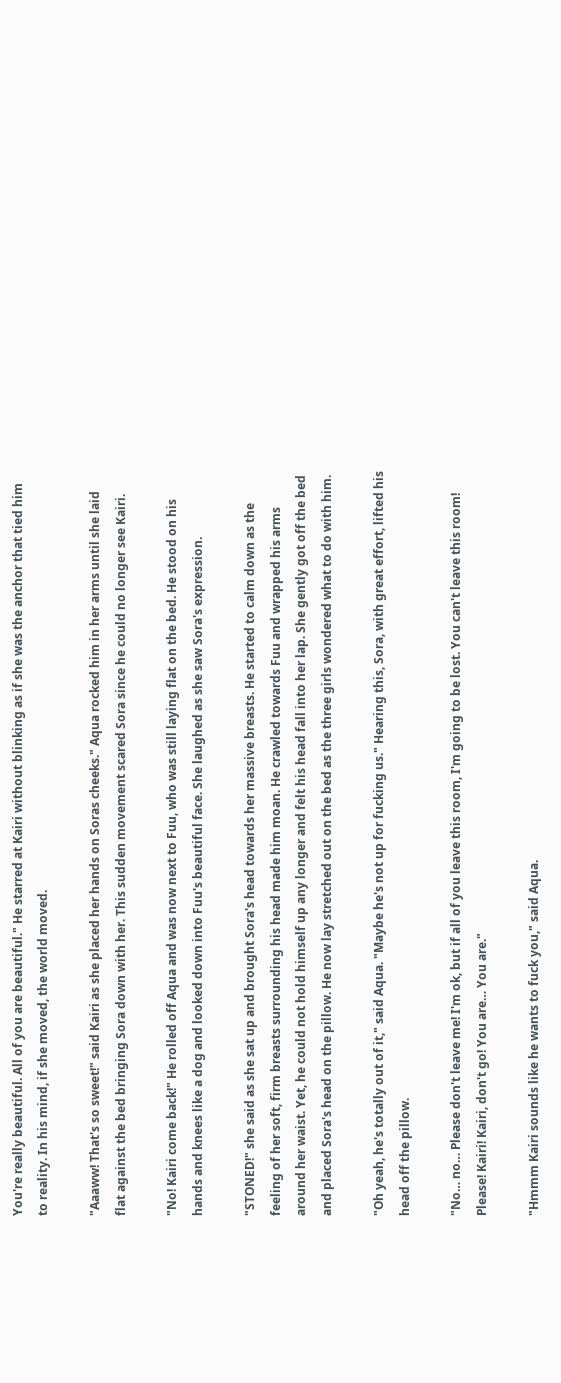You're really beautiful. All of you are beautiful." He starred at Kairi without blinking as if she was the anchor that tied him to reality. In his mind, if she moved, the world moved.

"Aaaww! That's so sweet!" said Kairi as she placed her hands on Soras cheeks." Aqua rocked him in her arms until she laid flat against the bed bringing Sora down with her. This sudden movement scared Sora since he could no longer see Kairi.

"No! Kairi come back!" He rolled off Aqua and was now next to Fuu, who was still laying flat on the bed. He stood on his hands and knees like a dog and looked down into Fuu's beautiful face. She laughed as she saw Sora's expression.

"STONED!" she said as she sat up and brought Sora's head towards her massive breasts. He started to calm down as the feeling of her soft, firm breasts surrounding his head made him moan. He crawled towards Fuu and wrapped his arms around her waist. Yet, he could not hold himself up any longer and felt his head fall into her lap. She gently got off the bed and placed Sora's head on the pillow. He now lay stretched out on the bed as the three girls wondered what to do with him.

"Oh yeah, he's totally out of it," said Aqua. "Maybe he's not up for fucking us." Hearing this, Sora, with great effort, lifted his head off the pillow.

"No… no… Please don't leave me! I'm ok, but if all of you leave this room, I'm going to be lost. You can't leave this room! Please! Kairi! Kairi, don't go! You are… You are."

"Hmmm Kairi sounds like he wants to fuck you," said Aqua.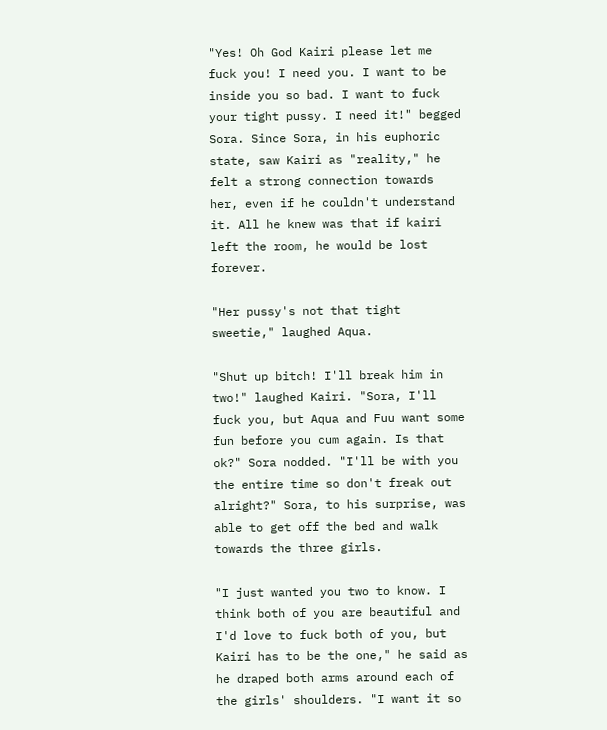"Yes! Oh God Kairi please let me fuck you! I need you. I want to be inside you so bad. I want to fuck your tight pussy. I need it!" begged Sora. Since Sora, in his euphoric state, saw Kairi as "reality," he felt a strong connection towards her, even if he couldn't understand it. All he knew was that if kairi left the room, he would be lost forever.

"Her pussy's not that tight sweetie," laughed Aqua.

"Shut up bitch! I'll break him in two!" laughed Kairi. "Sora, I'll fuck you, but Aqua and Fuu want some fun before you cum again. Is that ok?" Sora nodded. "I'll be with you the entire time so don't freak out alright?" Sora, to his surprise, was able to get off the bed and walk towards the three girls.

"I just wanted you two to know. I think both of you are beautiful and I'd love to fuck both of you, but Kairi has to be the one," he said as he draped both arms around each of the girls' shoulders. "I want it so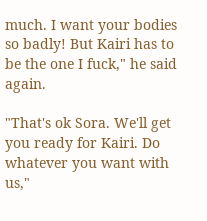much. I want your bodies so badly! But Kairi has to be the one I fuck," he said again.

"That's ok Sora. We'll get you ready for Kairi. Do whatever you want with us,"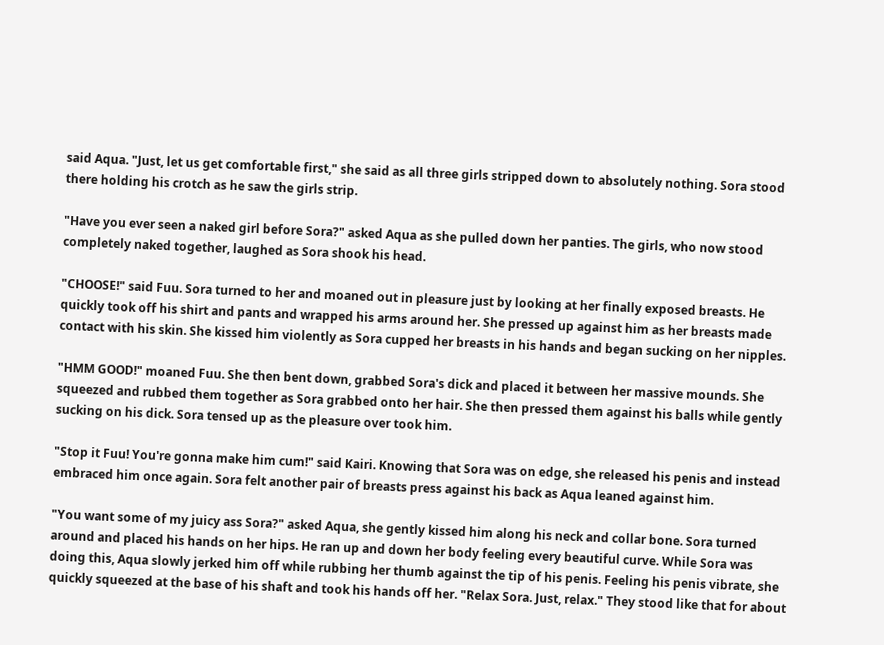said Aqua. "Just, let us get comfortable first," she said as all three girls stripped down to absolutely nothing. Sora stood there holding his crotch as he saw the girls strip.

"Have you ever seen a naked girl before Sora?" asked Aqua as she pulled down her panties. The girls, who now stood completely naked together, laughed as Sora shook his head.

"CHOOSE!" said Fuu. Sora turned to her and moaned out in pleasure just by looking at her finally exposed breasts. He quickly took off his shirt and pants and wrapped his arms around her. She pressed up against him as her breasts made contact with his skin. She kissed him violently as Sora cupped her breasts in his hands and began sucking on her nipples.

"HMM GOOD!" moaned Fuu. She then bent down, grabbed Sora's dick and placed it between her massive mounds. She squeezed and rubbed them together as Sora grabbed onto her hair. She then pressed them against his balls while gently sucking on his dick. Sora tensed up as the pleasure over took him.

"Stop it Fuu! You're gonna make him cum!" said Kairi. Knowing that Sora was on edge, she released his penis and instead embraced him once again. Sora felt another pair of breasts press against his back as Aqua leaned against him.

"You want some of my juicy ass Sora?" asked Aqua, she gently kissed him along his neck and collar bone. Sora turned around and placed his hands on her hips. He ran up and down her body feeling every beautiful curve. While Sora was doing this, Aqua slowly jerked him off while rubbing her thumb against the tip of his penis. Feeling his penis vibrate, she quickly squeezed at the base of his shaft and took his hands off her. "Relax Sora. Just, relax." They stood like that for about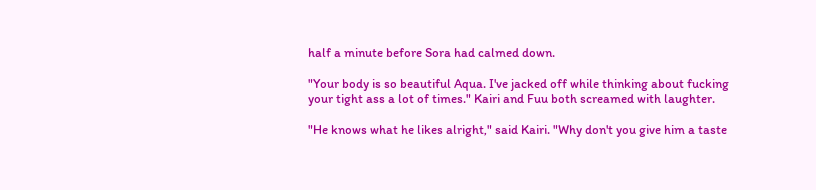half a minute before Sora had calmed down.

"Your body is so beautiful Aqua. I've jacked off while thinking about fucking your tight ass a lot of times." Kairi and Fuu both screamed with laughter.

"He knows what he likes alright," said Kairi. "Why don't you give him a taste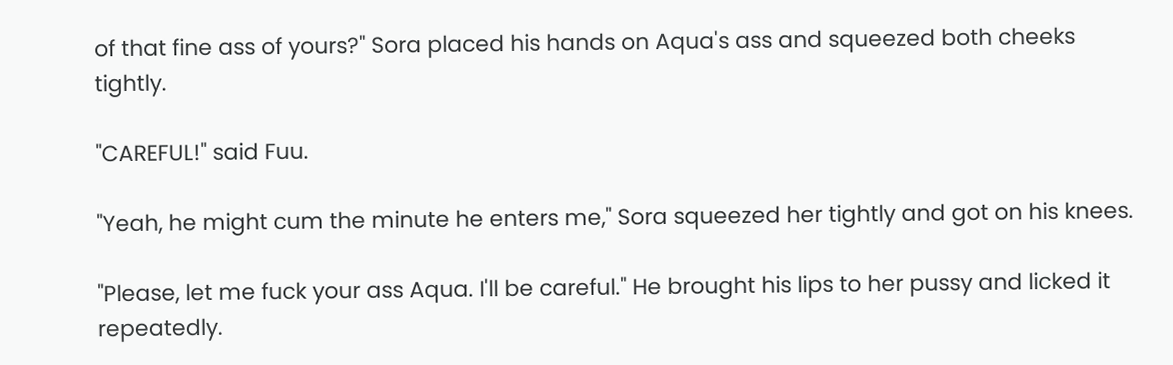of that fine ass of yours?" Sora placed his hands on Aqua's ass and squeezed both cheeks tightly.

"CAREFUL!" said Fuu.

"Yeah, he might cum the minute he enters me," Sora squeezed her tightly and got on his knees.

"Please, let me fuck your ass Aqua. I'll be careful." He brought his lips to her pussy and licked it repeatedly.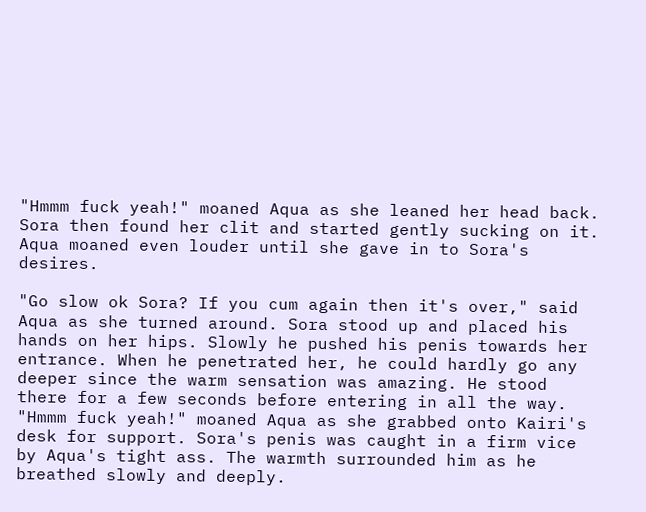"Hmmm fuck yeah!" moaned Aqua as she leaned her head back. Sora then found her clit and started gently sucking on it. Aqua moaned even louder until she gave in to Sora's desires.

"Go slow ok Sora? If you cum again then it's over," said Aqua as she turned around. Sora stood up and placed his hands on her hips. Slowly he pushed his penis towards her entrance. When he penetrated her, he could hardly go any deeper since the warm sensation was amazing. He stood there for a few seconds before entering in all the way. "Hmmm fuck yeah!" moaned Aqua as she grabbed onto Kairi's desk for support. Sora's penis was caught in a firm vice by Aqua's tight ass. The warmth surrounded him as he breathed slowly and deeply.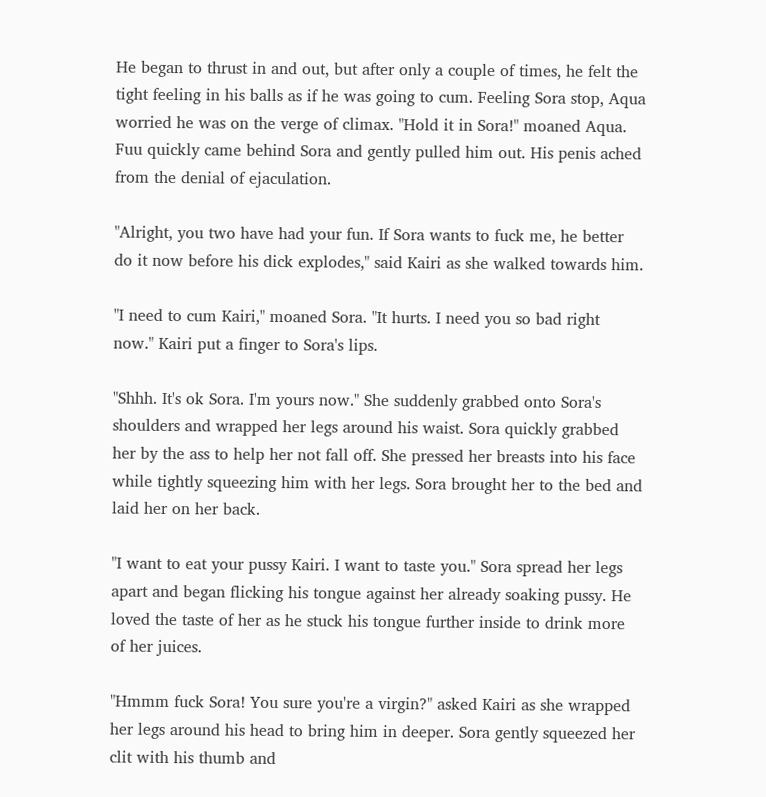He began to thrust in and out, but after only a couple of times, he felt the tight feeling in his balls as if he was going to cum. Feeling Sora stop, Aqua worried he was on the verge of climax. "Hold it in Sora!" moaned Aqua. Fuu quickly came behind Sora and gently pulled him out. His penis ached from the denial of ejaculation.

"Alright, you two have had your fun. If Sora wants to fuck me, he better do it now before his dick explodes," said Kairi as she walked towards him.

"I need to cum Kairi," moaned Sora. "It hurts. I need you so bad right now." Kairi put a finger to Sora's lips.

"Shhh. It's ok Sora. I'm yours now." She suddenly grabbed onto Sora's shoulders and wrapped her legs around his waist. Sora quickly grabbed her by the ass to help her not fall off. She pressed her breasts into his face while tightly squeezing him with her legs. Sora brought her to the bed and laid her on her back.

"I want to eat your pussy Kairi. I want to taste you." Sora spread her legs apart and began flicking his tongue against her already soaking pussy. He loved the taste of her as he stuck his tongue further inside to drink more of her juices.

"Hmmm fuck Sora! You sure you're a virgin?" asked Kairi as she wrapped her legs around his head to bring him in deeper. Sora gently squeezed her clit with his thumb and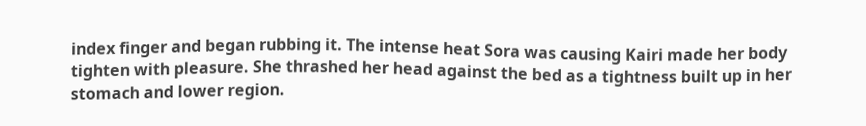index finger and began rubbing it. The intense heat Sora was causing Kairi made her body tighten with pleasure. She thrashed her head against the bed as a tightness built up in her stomach and lower region.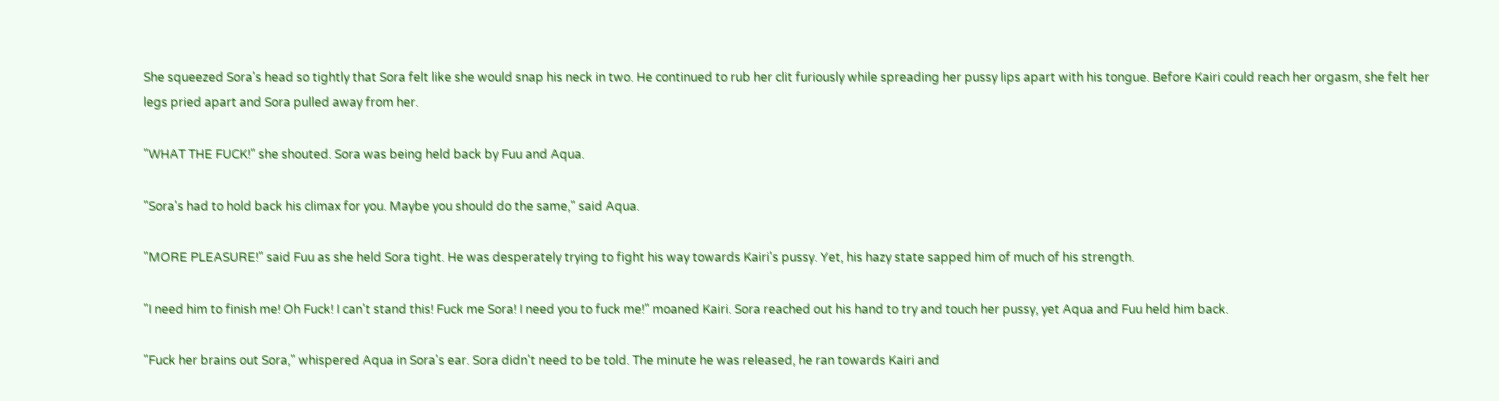She squeezed Sora's head so tightly that Sora felt like she would snap his neck in two. He continued to rub her clit furiously while spreading her pussy lips apart with his tongue. Before Kairi could reach her orgasm, she felt her legs pried apart and Sora pulled away from her.

"WHAT THE FUCK!" she shouted. Sora was being held back by Fuu and Aqua.

"Sora's had to hold back his climax for you. Maybe you should do the same," said Aqua.

"MORE PLEASURE!" said Fuu as she held Sora tight. He was desperately trying to fight his way towards Kairi's pussy. Yet, his hazy state sapped him of much of his strength.

"I need him to finish me! Oh Fuck! I can't stand this! Fuck me Sora! I need you to fuck me!" moaned Kairi. Sora reached out his hand to try and touch her pussy, yet Aqua and Fuu held him back.

"Fuck her brains out Sora," whispered Aqua in Sora's ear. Sora didn't need to be told. The minute he was released, he ran towards Kairi and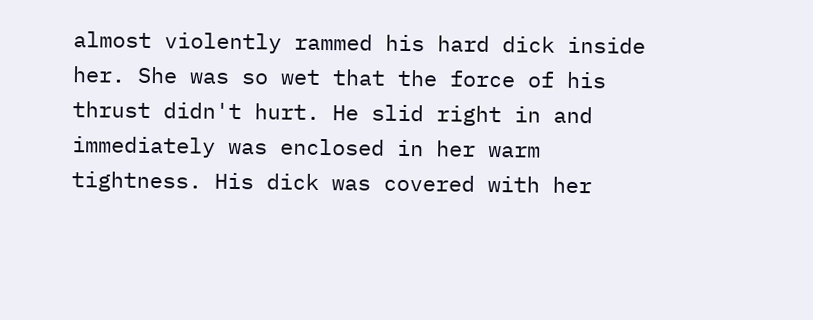almost violently rammed his hard dick inside her. She was so wet that the force of his thrust didn't hurt. He slid right in and immediately was enclosed in her warm tightness. His dick was covered with her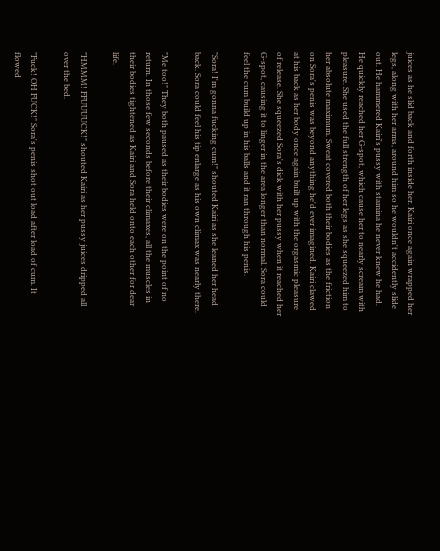juices as he slid back and forth inside her. Kairi once again wrapped her legs, along with her arms, around him so he wouldn't accidently slide out. He hammered Kairi's pussy with stamina he never knew he had. He quickly reached her G-spot, which cause her to nearly scream with pleasure. She used the full strength of her legs as she squeezed him to her absolute maximum. Sweat covered both their bodies as the friction on Sora's penis was beyond anything he'd ever imagined. Kairi clawed at his back as her body once again built up with the orgasmic pleasure of release. She squeezed Sora's dick with her pussy when it reached her G-spot, causing it to linger in the area longer than normal. Sora could feel the cum build up in his balls and it ran through his penis.

"Sora! I'm gonna fucking cum!" shouted Kairi as she leaned her head back. Sora could feel his tip enlarge as his own climax was nearly there.

"Me too!" They both paused as their bodies were on the point of no return. In those few seconds before their climaxes, all the muscles in their bodies tightened as Kairi and Sora held onto each other for dear life.

"HMMM! FFUUUUCK!" shouted Kairi as her pussy juices dripped all over the bed.

"Fuck! OH FUCK!" Sora's penis shot out load after load of cum. It flowed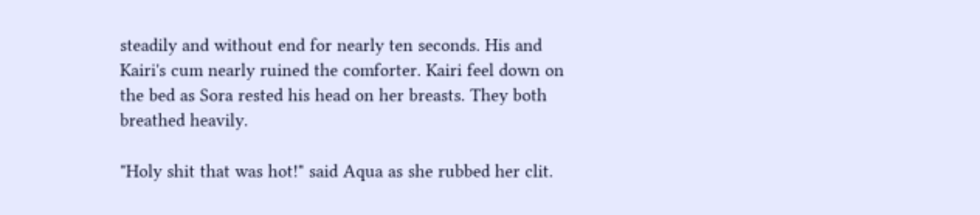steadily and without end for nearly ten seconds. His and Kairi's cum nearly ruined the comforter. Kairi feel down on the bed as Sora rested his head on her breasts. They both breathed heavily.

"Holy shit that was hot!" said Aqua as she rubbed her clit.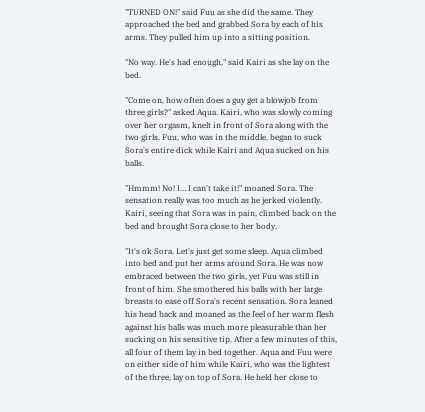"TURNED ON!" said Fuu as she did the same. They approached the bed and grabbed Sora by each of his arms. They pulled him up into a sitting position.

"No way. He's had enough," said Kairi as she lay on the bed.

"Come on, how often does a guy get a blowjob from three girls?" asked Aqua. Kairi, who was slowly coming over her orgasm, knelt in front of Sora along with the two girls. Fuu, who was in the middle, began to suck Sora's entire dick while Kairi and Aqua sucked on his balls.

"Hmmm! No! I… I can't take it!" moaned Sora. The sensation really was too much as he jerked violently. Kairi, seeing that Sora was in pain, climbed back on the bed and brought Sora close to her body.

"It's ok Sora. Let's just get some sleep. Aqua climbed into bed and put her arms around Sora. He was now embraced between the two girls, yet Fuu was still in front of him. She smothered his balls with her large breasts to ease off Sora's recent sensation. Sora leaned his head back and moaned as the feel of her warm flesh against his balls was much more pleasurable than her sucking on his sensitive tip. After a few minutes of this, all four of them lay in bed together. Aqua and Fuu were on either side of him while Kairi, who was the lightest of the three, lay on top of Sora. He held her close to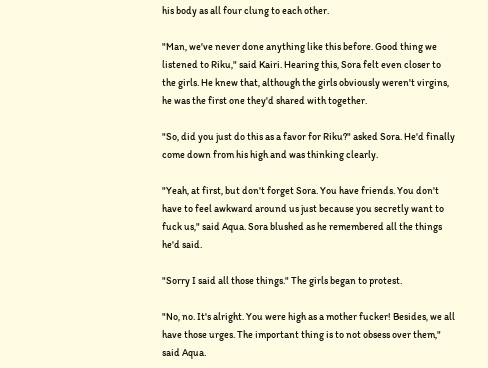his body as all four clung to each other.

"Man, we've never done anything like this before. Good thing we listened to Riku," said Kairi. Hearing this, Sora felt even closer to the girls. He knew that, although the girls obviously weren't virgins, he was the first one they'd shared with together.

"So, did you just do this as a favor for Riku?" asked Sora. He'd finally come down from his high and was thinking clearly.

"Yeah, at first, but don't forget Sora. You have friends. You don't have to feel awkward around us just because you secretly want to fuck us," said Aqua. Sora blushed as he remembered all the things he'd said.

"Sorry I said all those things." The girls began to protest.

"No, no. It's alright. You were high as a mother fucker! Besides, we all have those urges. The important thing is to not obsess over them," said Aqua.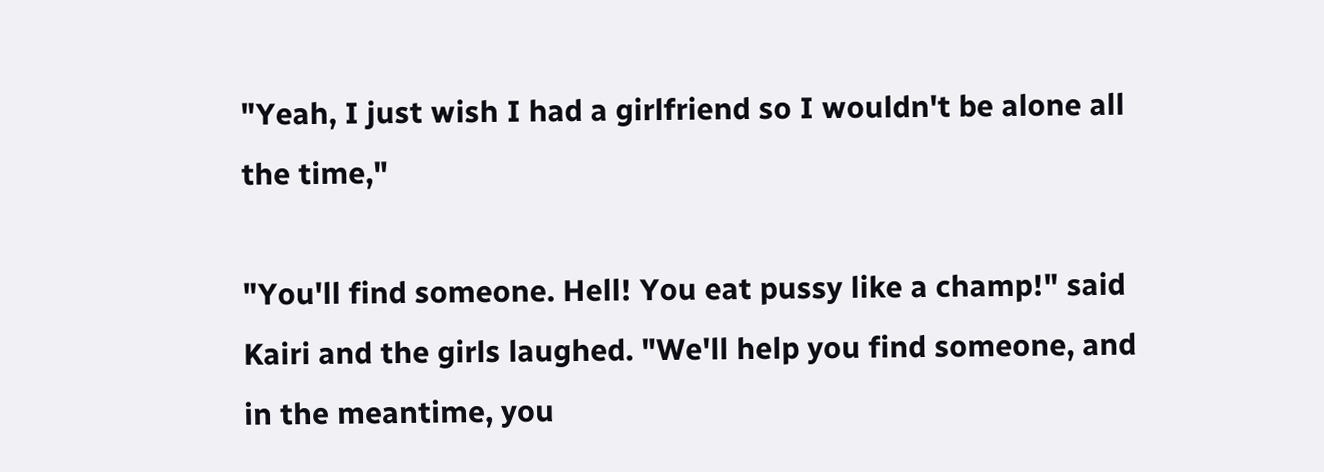"Yeah, I just wish I had a girlfriend so I wouldn't be alone all the time,"

"You'll find someone. Hell! You eat pussy like a champ!" said Kairi and the girls laughed. "We'll help you find someone, and in the meantime, you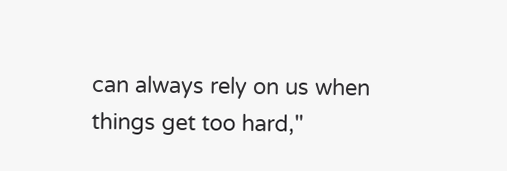can always rely on us when things get too hard,"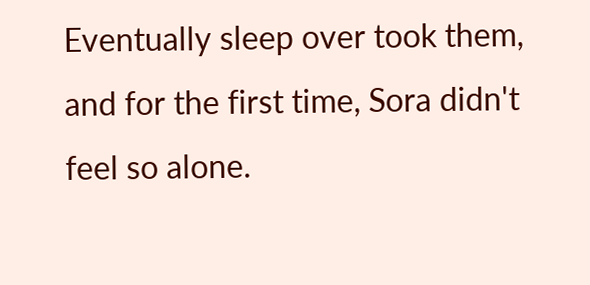Eventually sleep over took them, and for the first time, Sora didn't feel so alone.